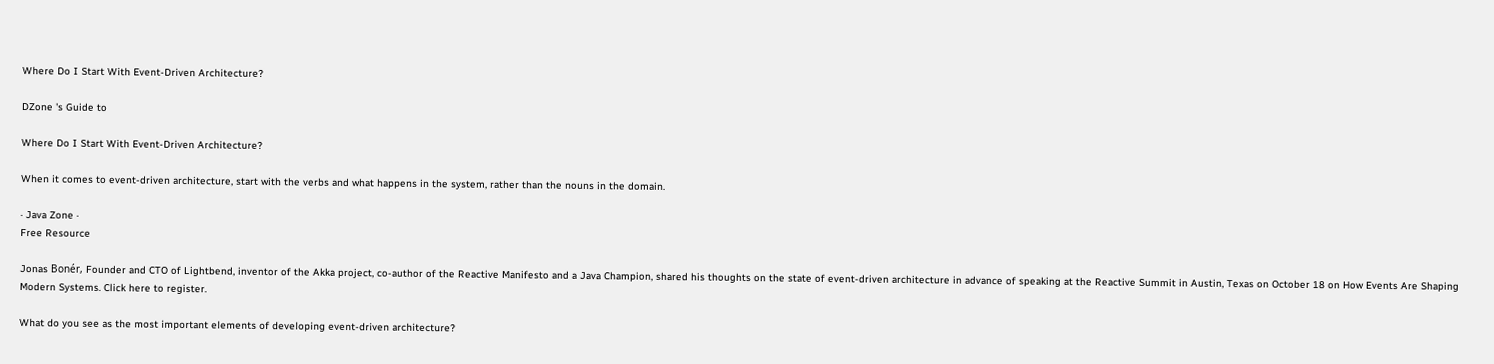Where Do I Start With Event-Driven Architecture?

DZone 's Guide to

Where Do I Start With Event-Driven Architecture?

When it comes to event-driven architecture, start with the verbs and what happens in the system, rather than the nouns in the domain.

· Java Zone ·
Free Resource

Jonas Bonér, Founder and CTO of Lightbend, inventor of the Akka project, co-author of the Reactive Manifesto and a Java Champion, shared his thoughts on the state of event-driven architecture in advance of speaking at the Reactive Summit in Austin, Texas on October 18 on How Events Are Shaping Modern Systems. Click here to register.

What do you see as the most important elements of developing event-driven architecture?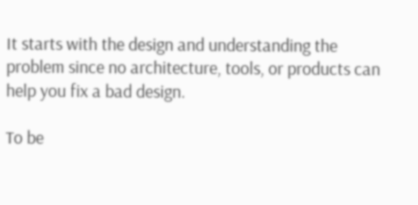It starts with the design and understanding the problem since no architecture, tools, or products can help you fix a bad design.

To be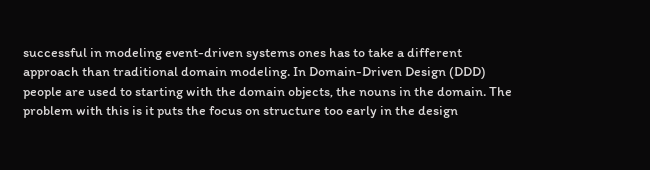successful in modeling event-driven systems ones has to take a different approach than traditional domain modeling. In Domain-Driven Design (DDD) people are used to starting with the domain objects, the nouns in the domain. The problem with this is it puts the focus on structure too early in the design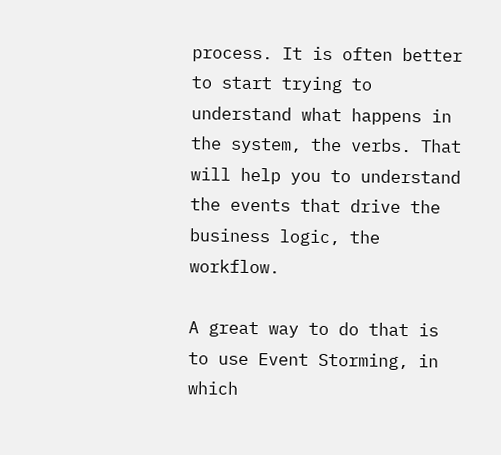process. It is often better to start trying to understand what happens in the system, the verbs. That will help you to understand the events that drive the business logic, the workflow.

A great way to do that is to use Event Storming, in which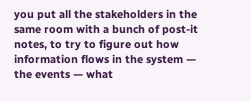you put all the stakeholders in the same room with a bunch of post-it notes, to try to figure out how information flows in the system — the events — what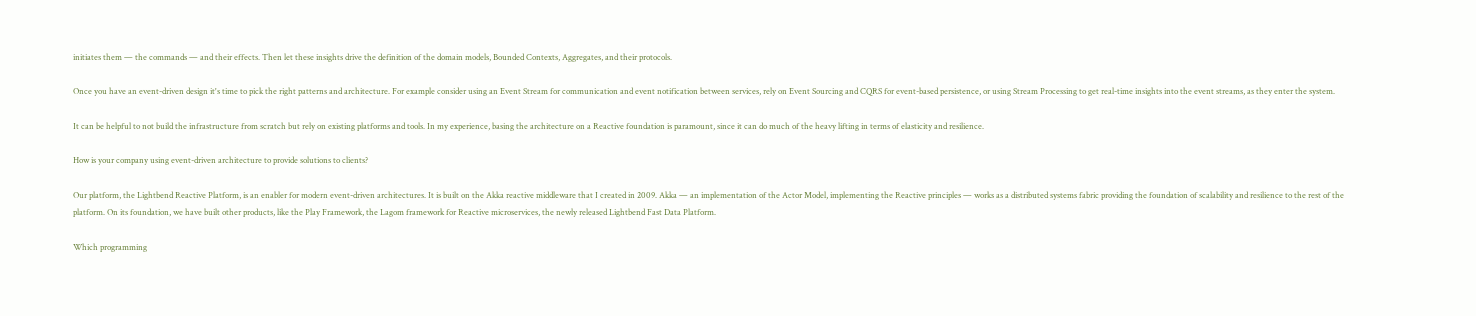initiates them — the commands — and their effects. Then let these insights drive the definition of the domain models, Bounded Contexts, Aggregates, and their protocols.

Once you have an event-driven design it's time to pick the right patterns and architecture. For example consider using an Event Stream for communication and event notification between services, rely on Event Sourcing and CQRS for event-based persistence, or using Stream Processing to get real-time insights into the event streams, as they enter the system.

It can be helpful to not build the infrastructure from scratch but rely on existing platforms and tools. In my experience, basing the architecture on a Reactive foundation is paramount, since it can do much of the heavy lifting in terms of elasticity and resilience.

How is your company using event-driven architecture to provide solutions to clients?

Our platform, the Lightbend Reactive Platform, is an enabler for modern event-driven architectures. It is built on the Akka reactive middleware that I created in 2009. Akka — an implementation of the Actor Model, implementing the Reactive principles — works as a distributed systems fabric providing the foundation of scalability and resilience to the rest of the platform. On its foundation, we have built other products, like the Play Framework, the Lagom framework for Reactive microservices, the newly released Lightbend Fast Data Platform.

Which programming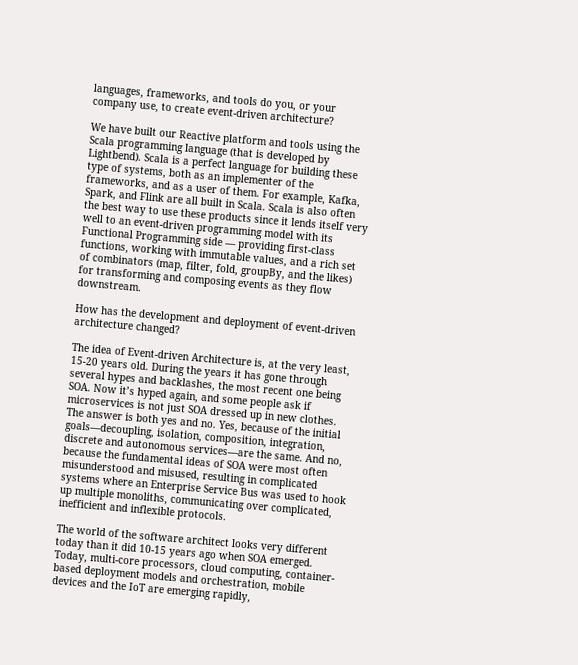languages, frameworks, and tools do you, or your company use, to create event-driven architecture?

We have built our Reactive platform and tools using the Scala programming language (that is developed by Lightbend). Scala is a perfect language for building these type of systems, both as an implementer of the frameworks, and as a user of them. For example, Kafka, Spark, and Flink are all built in Scala. Scala is also often the best way to use these products since it lends itself very well to an event-driven programming model with its Functional Programming side — providing first-class functions, working with immutable values, and a rich set of combinators (map, filter, fold, groupBy, and the likes) for transforming and composing events as they flow downstream.

How has the development and deployment of event-driven architecture changed?

The idea of Event-driven Architecture is, at the very least, 15-20 years old. During the years it has gone through several hypes and backlashes, the most recent one being SOA. Now it’s hyped again, and some people ask if microservices is not just SOA dressed up in new clothes. The answer is both yes and no. Yes, because of the initial goals—decoupling, isolation, composition, integration, discrete and autonomous services—are the same. And no, because the fundamental ideas of SOA were most often misunderstood and misused, resulting in complicated systems where an Enterprise Service Bus was used to hook up multiple monoliths, communicating over complicated, inefficient and inflexible protocols.

The world of the software architect looks very different today than it did 10-15 years ago when SOA emerged. Today, multi-core processors, cloud computing, container-based deployment models and orchestration, mobile devices and the IoT are emerging rapidly,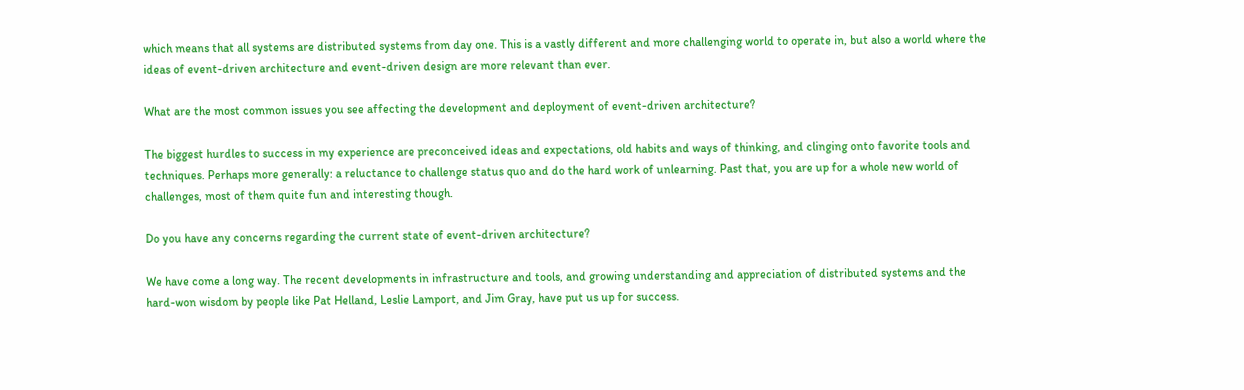which means that all systems are distributed systems from day one. This is a vastly different and more challenging world to operate in, but also a world where the ideas of event-driven architecture and event-driven design are more relevant than ever.

What are the most common issues you see affecting the development and deployment of event-driven architecture?

The biggest hurdles to success in my experience are preconceived ideas and expectations, old habits and ways of thinking, and clinging onto favorite tools and techniques. Perhaps more generally: a reluctance to challenge status quo and do the hard work of unlearning. Past that, you are up for a whole new world of challenges, most of them quite fun and interesting though.

Do you have any concerns regarding the current state of event-driven architecture?

We have come a long way. The recent developments in infrastructure and tools, and growing understanding and appreciation of distributed systems and the hard-won wisdom by people like Pat Helland, Leslie Lamport, and Jim Gray, have put us up for success.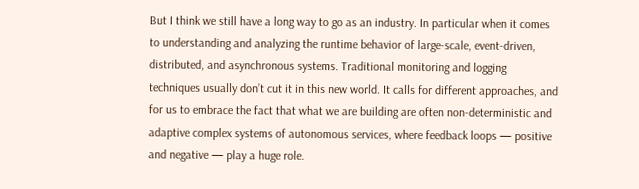But I think we still have a long way to go as an industry. In particular when it comes to understanding and analyzing the runtime behavior of large-scale, event-driven, distributed, and asynchronous systems. Traditional monitoring and logging techniques usually don’t cut it in this new world. It calls for different approaches, and for us to embrace the fact that what we are building are often non-deterministic and adaptive complex systems of autonomous services, where feedback loops — positive and negative — play a huge role.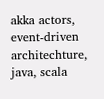akka actors, event-driven architechture, java, scala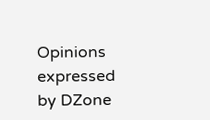Opinions expressed by DZone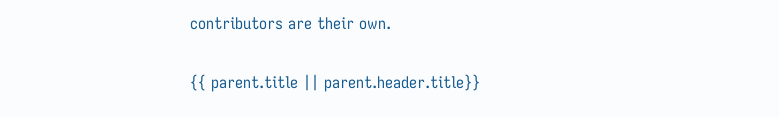contributors are their own.

{{ parent.title || parent.header.title}}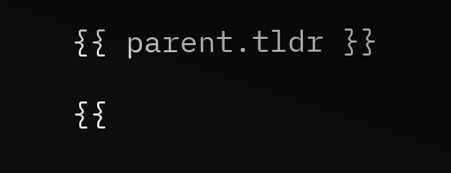{{ parent.tldr }}

{{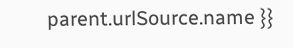parent.urlSource.name }}